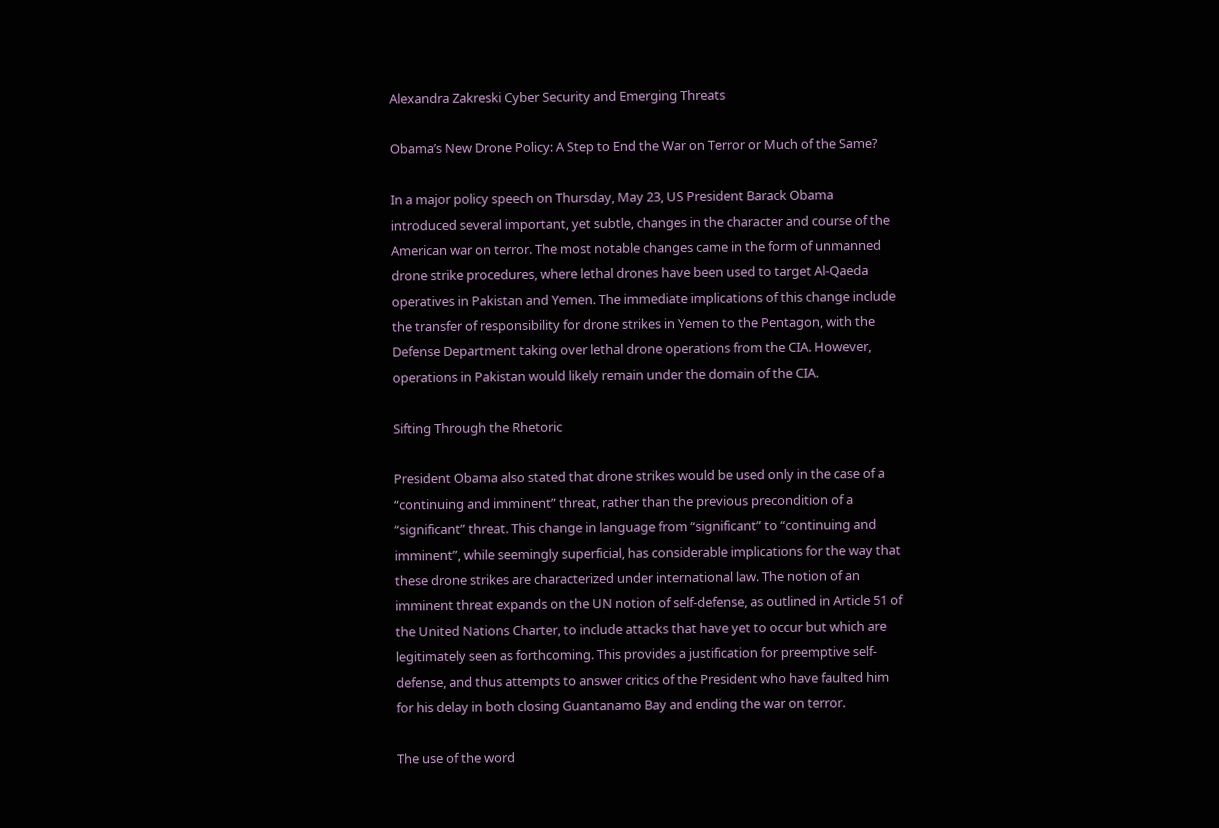Alexandra Zakreski Cyber Security and Emerging Threats

Obama’s New Drone Policy: A Step to End the War on Terror or Much of the Same?

In a major policy speech on Thursday, May 23, US President Barack Obama introduced several important, yet subtle, changes in the character and course of the American war on terror. The most notable changes came in the form of unmanned drone strike procedures, where lethal drones have been used to target Al-Qaeda operatives in Pakistan and Yemen. The immediate implications of this change include the transfer of responsibility for drone strikes in Yemen to the Pentagon, with the Defense Department taking over lethal drone operations from the CIA. However, operations in Pakistan would likely remain under the domain of the CIA.

Sifting Through the Rhetoric

President Obama also stated that drone strikes would be used only in the case of a “continuing and imminent” threat, rather than the previous precondition of a “significant” threat. This change in language from “significant” to “continuing and imminent”, while seemingly superficial, has considerable implications for the way that these drone strikes are characterized under international law. The notion of an imminent threat expands on the UN notion of self-defense, as outlined in Article 51 of the United Nations Charter, to include attacks that have yet to occur but which are legitimately seen as forthcoming. This provides a justification for preemptive self-defense, and thus attempts to answer critics of the President who have faulted him for his delay in both closing Guantanamo Bay and ending the war on terror.

The use of the word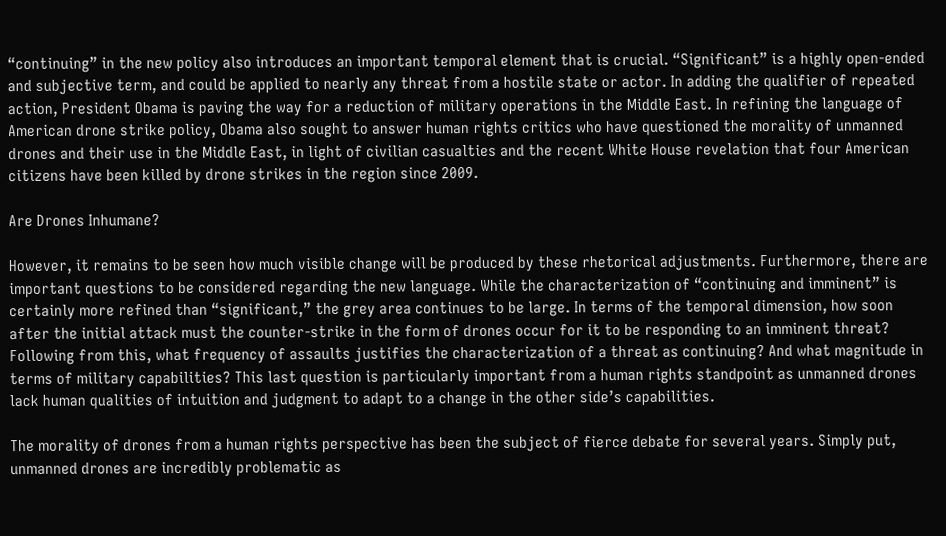“continuing” in the new policy also introduces an important temporal element that is crucial. “Significant” is a highly open-ended and subjective term, and could be applied to nearly any threat from a hostile state or actor. In adding the qualifier of repeated action, President Obama is paving the way for a reduction of military operations in the Middle East. In refining the language of American drone strike policy, Obama also sought to answer human rights critics who have questioned the morality of unmanned drones and their use in the Middle East, in light of civilian casualties and the recent White House revelation that four American citizens have been killed by drone strikes in the region since 2009.

Are Drones Inhumane?

However, it remains to be seen how much visible change will be produced by these rhetorical adjustments. Furthermore, there are important questions to be considered regarding the new language. While the characterization of “continuing and imminent” is certainly more refined than “significant,” the grey area continues to be large. In terms of the temporal dimension, how soon after the initial attack must the counter-strike in the form of drones occur for it to be responding to an imminent threat? Following from this, what frequency of assaults justifies the characterization of a threat as continuing? And what magnitude in terms of military capabilities? This last question is particularly important from a human rights standpoint as unmanned drones lack human qualities of intuition and judgment to adapt to a change in the other side’s capabilities.

The morality of drones from a human rights perspective has been the subject of fierce debate for several years. Simply put, unmanned drones are incredibly problematic as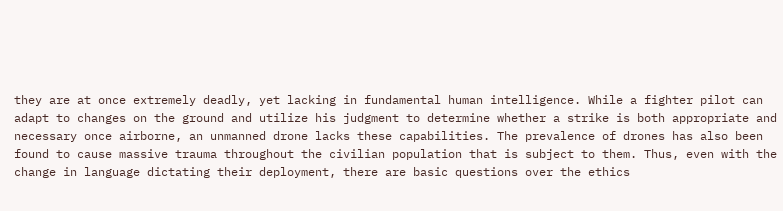they are at once extremely deadly, yet lacking in fundamental human intelligence. While a fighter pilot can adapt to changes on the ground and utilize his judgment to determine whether a strike is both appropriate and necessary once airborne, an unmanned drone lacks these capabilities. The prevalence of drones has also been found to cause massive trauma throughout the civilian population that is subject to them. Thus, even with the change in language dictating their deployment, there are basic questions over the ethics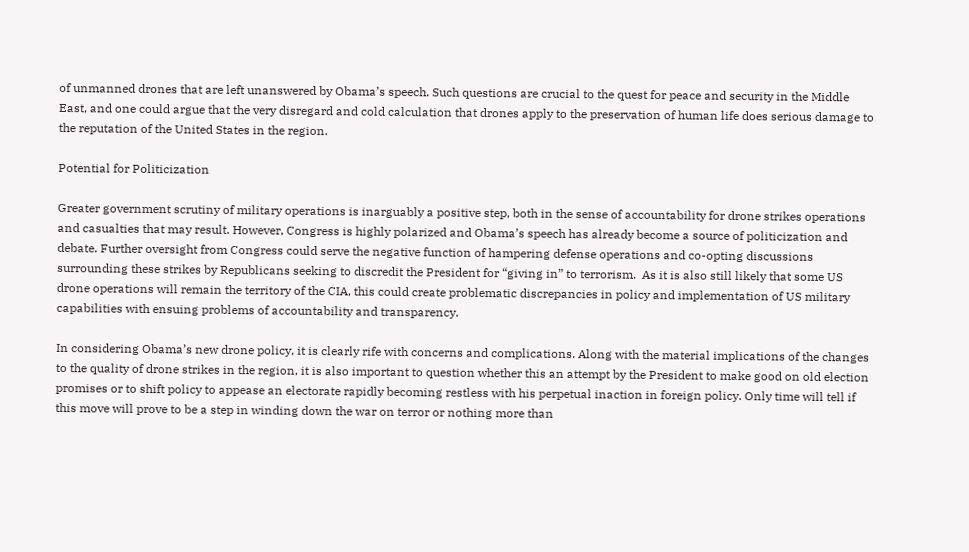of unmanned drones that are left unanswered by Obama’s speech. Such questions are crucial to the quest for peace and security in the Middle East, and one could argue that the very disregard and cold calculation that drones apply to the preservation of human life does serious damage to the reputation of the United States in the region.

Potential for Politicization

Greater government scrutiny of military operations is inarguably a positive step, both in the sense of accountability for drone strikes operations and casualties that may result. However, Congress is highly polarized and Obama’s speech has already become a source of politicization and debate. Further oversight from Congress could serve the negative function of hampering defense operations and co-opting discussions surrounding these strikes by Republicans seeking to discredit the President for “giving in” to terrorism.  As it is also still likely that some US drone operations will remain the territory of the CIA, this could create problematic discrepancies in policy and implementation of US military capabilities with ensuing problems of accountability and transparency.

In considering Obama’s new drone policy, it is clearly rife with concerns and complications. Along with the material implications of the changes to the quality of drone strikes in the region, it is also important to question whether this an attempt by the President to make good on old election promises or to shift policy to appease an electorate rapidly becoming restless with his perpetual inaction in foreign policy. Only time will tell if this move will prove to be a step in winding down the war on terror or nothing more than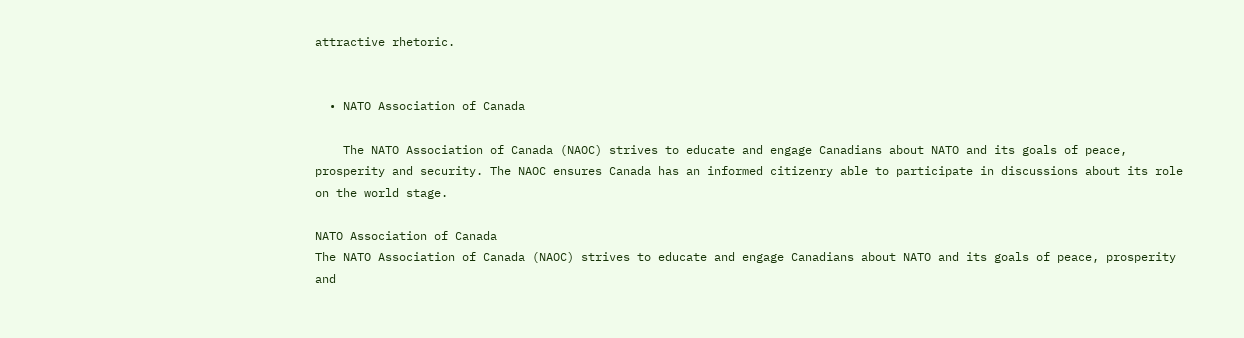attractive rhetoric.


  • NATO Association of Canada

    The NATO Association of Canada (NAOC) strives to educate and engage Canadians about NATO and its goals of peace, prosperity and security. The NAOC ensures Canada has an informed citizenry able to participate in discussions about its role on the world stage.

NATO Association of Canada
The NATO Association of Canada (NAOC) strives to educate and engage Canadians about NATO and its goals of peace, prosperity and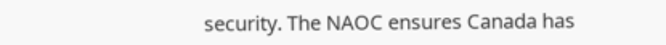security. The NAOC ensures Canada has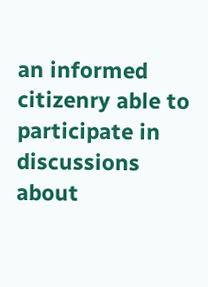an informed citizenry able to participate in discussions about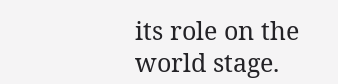its role on the world stage.